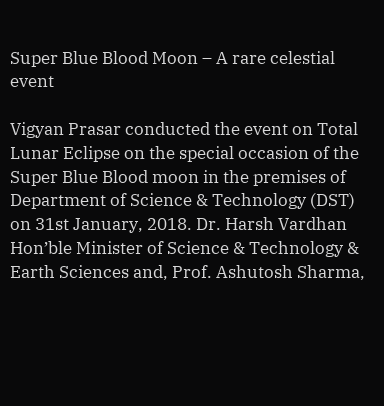Super Blue Blood Moon – A rare celestial event

Vigyan Prasar conducted the event on Total Lunar Eclipse on the special occasion of the Super Blue Blood moon in the premises of Department of Science & Technology (DST) on 31st January, 2018. Dr. Harsh Vardhan Hon’ble Minister of Science & Technology & Earth Sciences and, Prof. Ashutosh Sharma,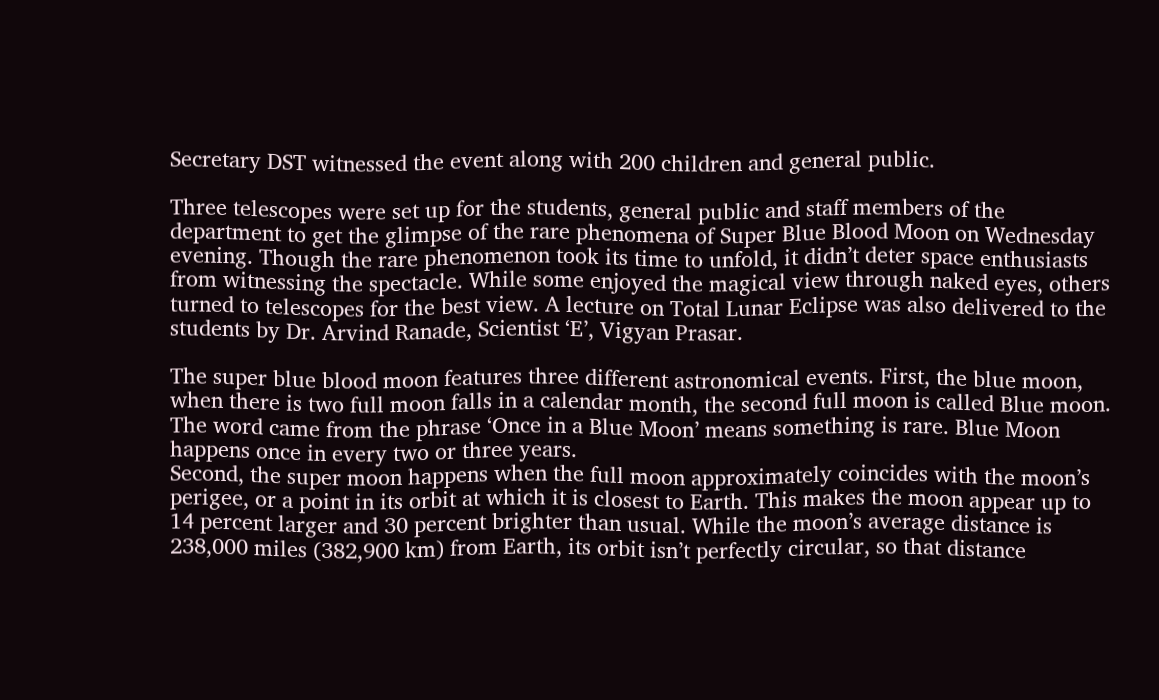Secretary DST witnessed the event along with 200 children and general public.

Three telescopes were set up for the students, general public and staff members of the department to get the glimpse of the rare phenomena of Super Blue Blood Moon on Wednesday evening. Though the rare phenomenon took its time to unfold, it didn’t deter space enthusiasts from witnessing the spectacle. While some enjoyed the magical view through naked eyes, others turned to telescopes for the best view. A lecture on Total Lunar Eclipse was also delivered to the students by Dr. Arvind Ranade, Scientist ‘E’, Vigyan Prasar.

The super blue blood moon features three different astronomical events. First, the blue moon, when there is two full moon falls in a calendar month, the second full moon is called Blue moon. The word came from the phrase ‘Once in a Blue Moon’ means something is rare. Blue Moon happens once in every two or three years.
Second, the super moon happens when the full moon approximately coincides with the moon’s perigee, or a point in its orbit at which it is closest to Earth. This makes the moon appear up to 14 percent larger and 30 percent brighter than usual. While the moon’s average distance is 238,000 miles (382,900 km) from Earth, its orbit isn’t perfectly circular, so that distance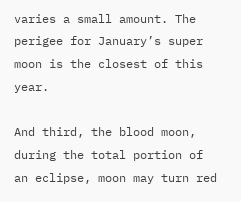varies a small amount. The perigee for January’s super moon is the closest of this year.

And third, the blood moon, during the total portion of an eclipse, moon may turn red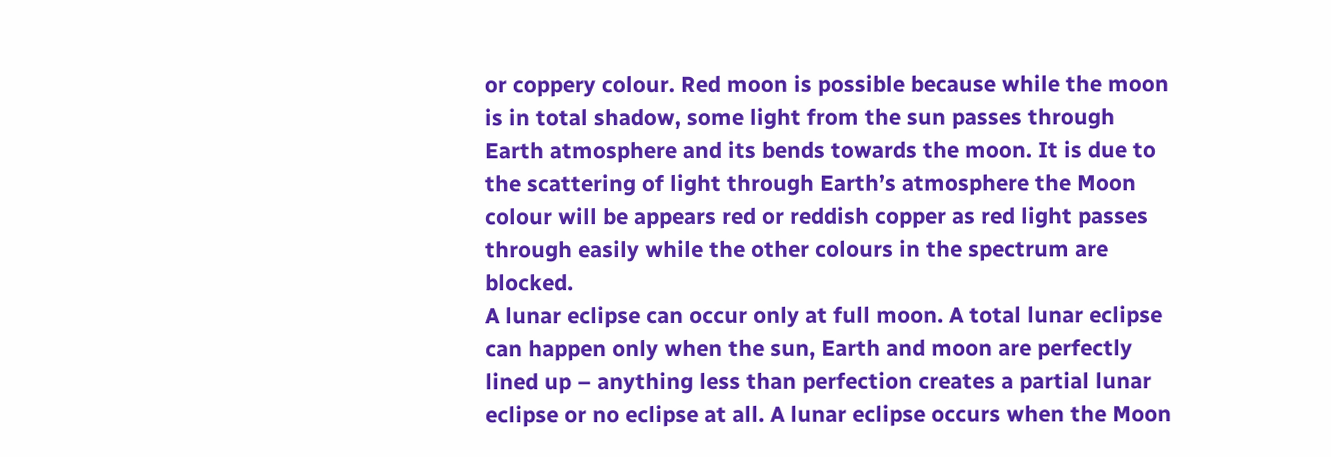or coppery colour. Red moon is possible because while the moon is in total shadow, some light from the sun passes through Earth atmosphere and its bends towards the moon. It is due to the scattering of light through Earth’s atmosphere the Moon colour will be appears red or reddish copper as red light passes through easily while the other colours in the spectrum are blocked.
A lunar eclipse can occur only at full moon. A total lunar eclipse can happen only when the sun, Earth and moon are perfectly lined up – anything less than perfection creates a partial lunar eclipse or no eclipse at all. A lunar eclipse occurs when the Moon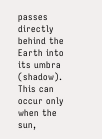passes directly behind the Earth into its umbra (shadow). This can occur only when the sun,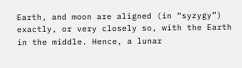Earth, and moon are aligned (in “syzygy”) exactly, or very closely so, with the Earth in the middle. Hence, a lunar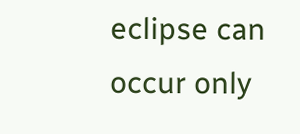eclipse can occur only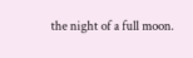the night of a full moon.